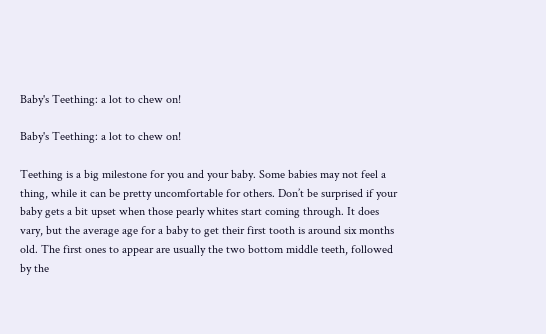Baby's Teething: a lot to chew on!

Baby's Teething: a lot to chew on!

Teething is a big milestone for you and your baby. Some babies may not feel a thing, while it can be pretty uncomfortable for others. Don’t be surprised if your baby gets a bit upset when those pearly whites start coming through. It does vary, but the average age for a baby to get their first tooth is around six months old. The first ones to appear are usually the two bottom middle teeth, followed by the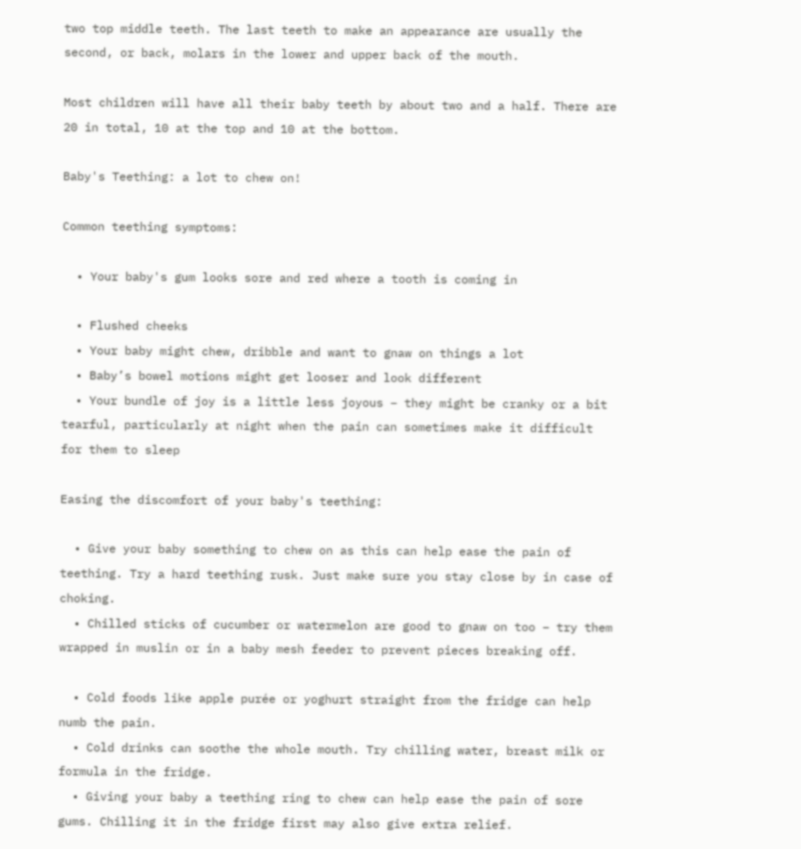two top middle teeth. The last teeth to make an appearance are usually the second, or back, molars in the lower and upper back of the mouth.

Most children will have all their baby teeth by about two and a half. There are 20 in total, 10 at the top and 10 at the bottom.

Baby's Teething: a lot to chew on!

Common teething symptoms:

  • Your baby's gum looks sore and red where a tooth is coming in

  • Flushed cheeks
  • Your baby might chew, dribble and want to gnaw on things a lot
  • Baby’s bowel motions might get looser and look different
  • Your bundle of joy is a little less joyous – they might be cranky or a bit tearful, particularly at night when the pain can sometimes make it difficult for them to sleep

Easing the discomfort of your baby's teething:

  • Give your baby something to chew on as this can help ease the pain of teething. Try a hard teething rusk. Just make sure you stay close by in case of choking.
  • Chilled sticks of cucumber or watermelon are good to gnaw on too – try them wrapped in muslin or in a baby mesh feeder to prevent pieces breaking off.

  • Cold foods like apple purée or yoghurt straight from the fridge can help numb the pain.
  • Cold drinks can soothe the whole mouth. Try chilling water, breast milk or formula in the fridge.
  • Giving your baby a teething ring to chew can help ease the pain of sore gums. Chilling it in the fridge first may also give extra relief.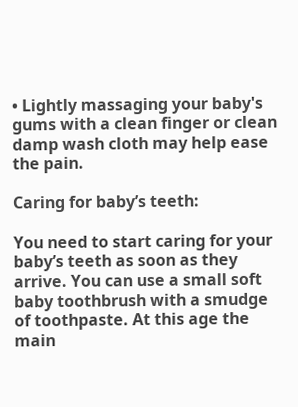• Lightly massaging your baby's gums with a clean finger or clean damp wash cloth may help ease the pain.

Caring for baby’s teeth:

You need to start caring for your baby’s teeth as soon as they arrive. You can use a small soft baby toothbrush with a smudge of toothpaste. At this age the main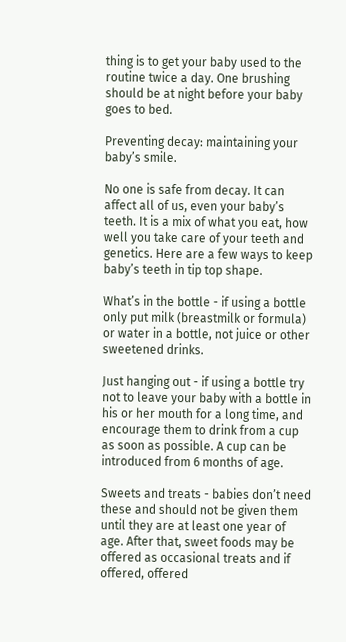thing is to get your baby used to the routine twice a day. One brushing should be at night before your baby goes to bed.

Preventing decay: maintaining your baby’s smile.

No one is safe from decay. It can affect all of us, even your baby’s teeth. It is a mix of what you eat, how well you take care of your teeth and genetics. Here are a few ways to keep baby’s teeth in tip top shape.

What’s in the bottle - if using a bottle only put milk (breastmilk or formula) or water in a bottle, not juice or other sweetened drinks.

Just hanging out - if using a bottle try not to leave your baby with a bottle in his or her mouth for a long time, and encourage them to drink from a cup as soon as possible. A cup can be introduced from 6 months of age.

Sweets and treats - babies don’t need these and should not be given them until they are at least one year of age. After that, sweet foods may be offered as occasional treats and if offered, offered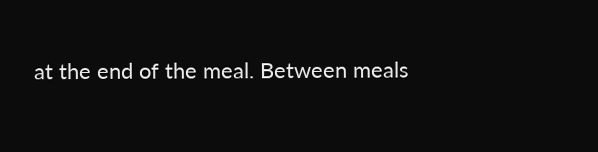at the end of the meal. Between meals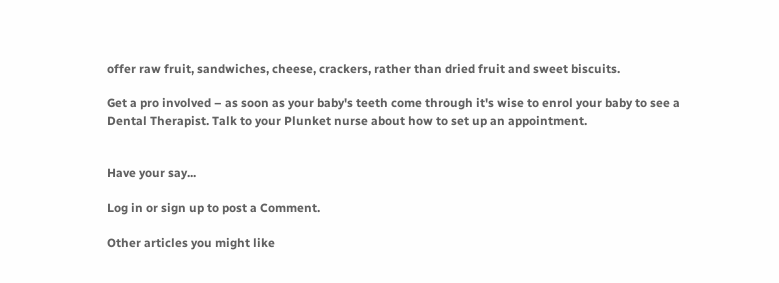offer raw fruit, sandwiches, cheese, crackers, rather than dried fruit and sweet biscuits.

Get a pro involved – as soon as your baby's teeth come through it's wise to enrol your baby to see a Dental Therapist. Talk to your Plunket nurse about how to set up an appointment.


Have your say...

Log in or sign up to post a Comment.

Other articles you might like